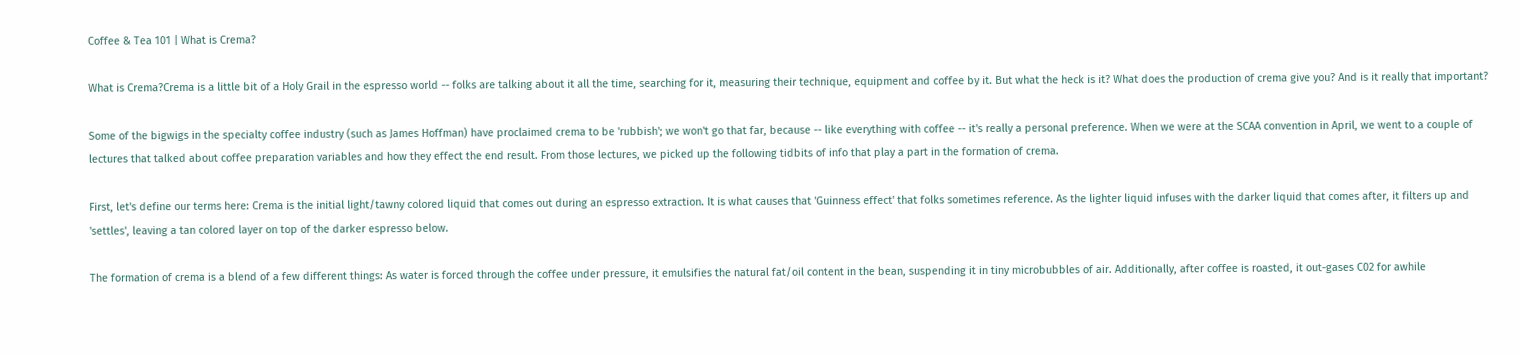Coffee & Tea 101 | What is Crema?

What is Crema?Crema is a little bit of a Holy Grail in the espresso world -- folks are talking about it all the time, searching for it, measuring their technique, equipment and coffee by it. But what the heck is it? What does the production of crema give you? And is it really that important?

Some of the bigwigs in the specialty coffee industry (such as James Hoffman) have proclaimed crema to be 'rubbish'; we won't go that far, because -- like everything with coffee -- it's really a personal preference. When we were at the SCAA convention in April, we went to a couple of lectures that talked about coffee preparation variables and how they effect the end result. From those lectures, we picked up the following tidbits of info that play a part in the formation of crema.

First, let's define our terms here: Crema is the initial light/tawny colored liquid that comes out during an espresso extraction. It is what causes that 'Guinness effect' that folks sometimes reference. As the lighter liquid infuses with the darker liquid that comes after, it filters up and 'settles', leaving a tan colored layer on top of the darker espresso below.

The formation of crema is a blend of a few different things: As water is forced through the coffee under pressure, it emulsifies the natural fat/oil content in the bean, suspending it in tiny microbubbles of air. Additionally, after coffee is roasted, it out-gases C02 for awhile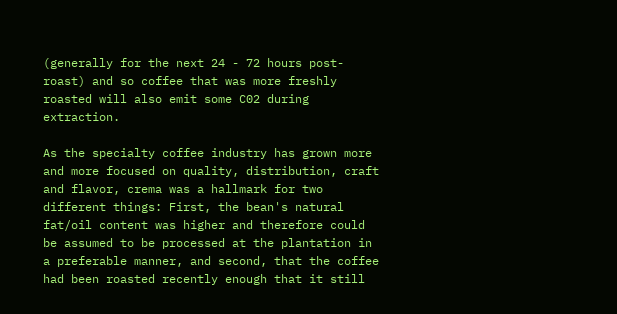(generally for the next 24 - 72 hours post-roast) and so coffee that was more freshly roasted will also emit some C02 during extraction.

As the specialty coffee industry has grown more and more focused on quality, distribution, craft and flavor, crema was a hallmark for two different things: First, the bean's natural fat/oil content was higher and therefore could be assumed to be processed at the plantation in a preferable manner, and second, that the coffee had been roasted recently enough that it still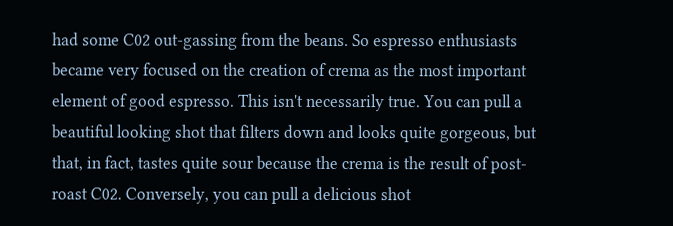had some C02 out-gassing from the beans. So espresso enthusiasts became very focused on the creation of crema as the most important element of good espresso. This isn't necessarily true. You can pull a beautiful looking shot that filters down and looks quite gorgeous, but that, in fact, tastes quite sour because the crema is the result of post-roast C02. Conversely, you can pull a delicious shot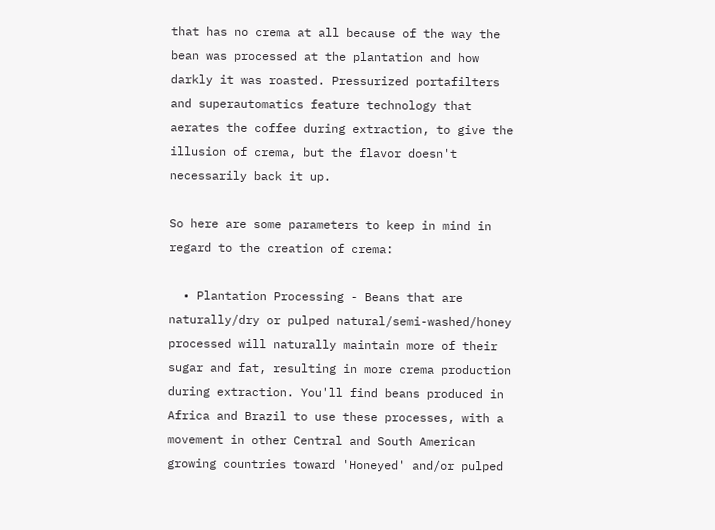that has no crema at all because of the way the bean was processed at the plantation and how darkly it was roasted. Pressurized portafilters and superautomatics feature technology that aerates the coffee during extraction, to give the illusion of crema, but the flavor doesn't necessarily back it up.

So here are some parameters to keep in mind in regard to the creation of crema:

  • Plantation Processing - Beans that are naturally/dry or pulped natural/semi-washed/honey processed will naturally maintain more of their sugar and fat, resulting in more crema production during extraction. You'll find beans produced in Africa and Brazil to use these processes, with a movement in other Central and South American growing countries toward 'Honeyed' and/or pulped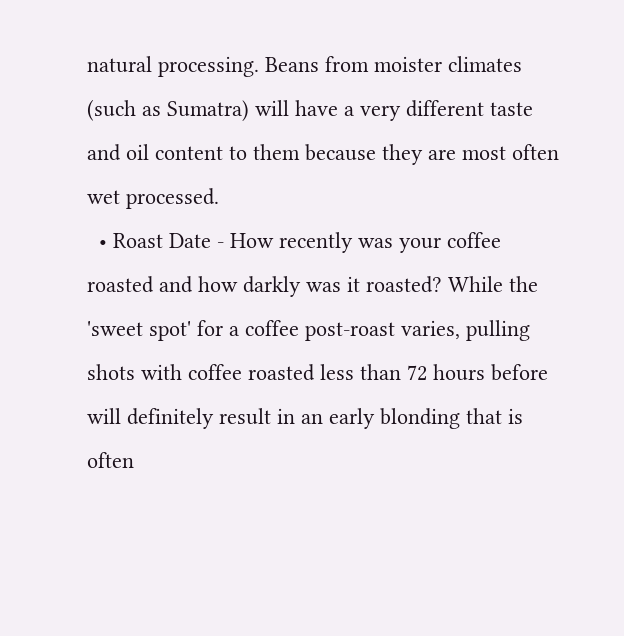natural processing. Beans from moister climates (such as Sumatra) will have a very different taste and oil content to them because they are most often wet processed.
  • Roast Date - How recently was your coffee roasted and how darkly was it roasted? While the 'sweet spot' for a coffee post-roast varies, pulling shots with coffee roasted less than 72 hours before will definitely result in an early blonding that is often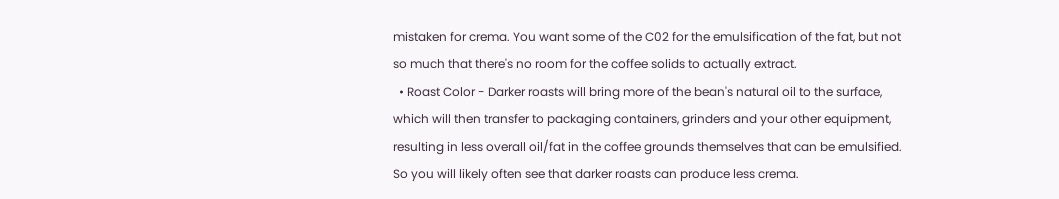mistaken for crema. You want some of the C02 for the emulsification of the fat, but not so much that there's no room for the coffee solids to actually extract.
  • Roast Color - Darker roasts will bring more of the bean's natural oil to the surface, which will then transfer to packaging containers, grinders and your other equipment, resulting in less overall oil/fat in the coffee grounds themselves that can be emulsified. So you will likely often see that darker roasts can produce less crema.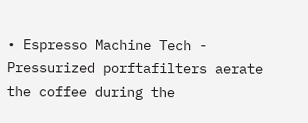• Espresso Machine Tech - Pressurized porftafilters aerate the coffee during the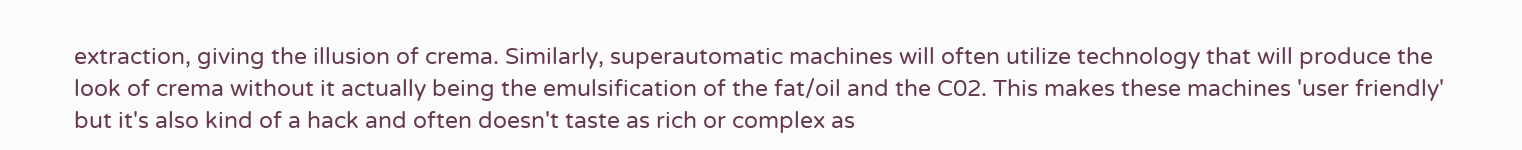extraction, giving the illusion of crema. Similarly, superautomatic machines will often utilize technology that will produce the look of crema without it actually being the emulsification of the fat/oil and the C02. This makes these machines 'user friendly' but it's also kind of a hack and often doesn't taste as rich or complex as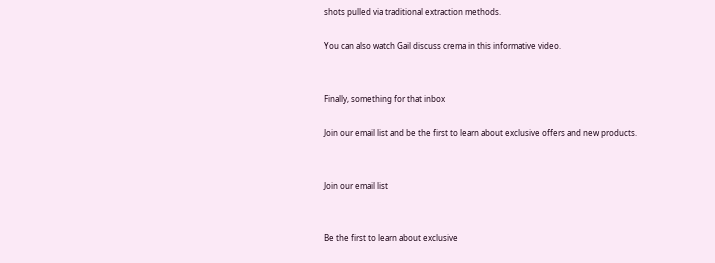shots pulled via traditional extraction methods.

You can also watch Gail discuss crema in this informative video.


Finally, something for that inbox

Join our email list and be the first to learn about exclusive offers and new products.


Join our email list


Be the first to learn about exclusive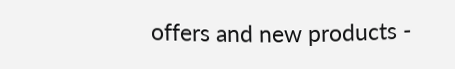offers and new products -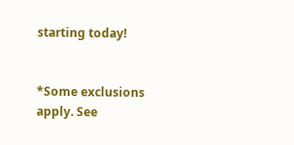starting today!


*Some exclusions apply. See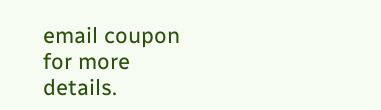email coupon for more details.